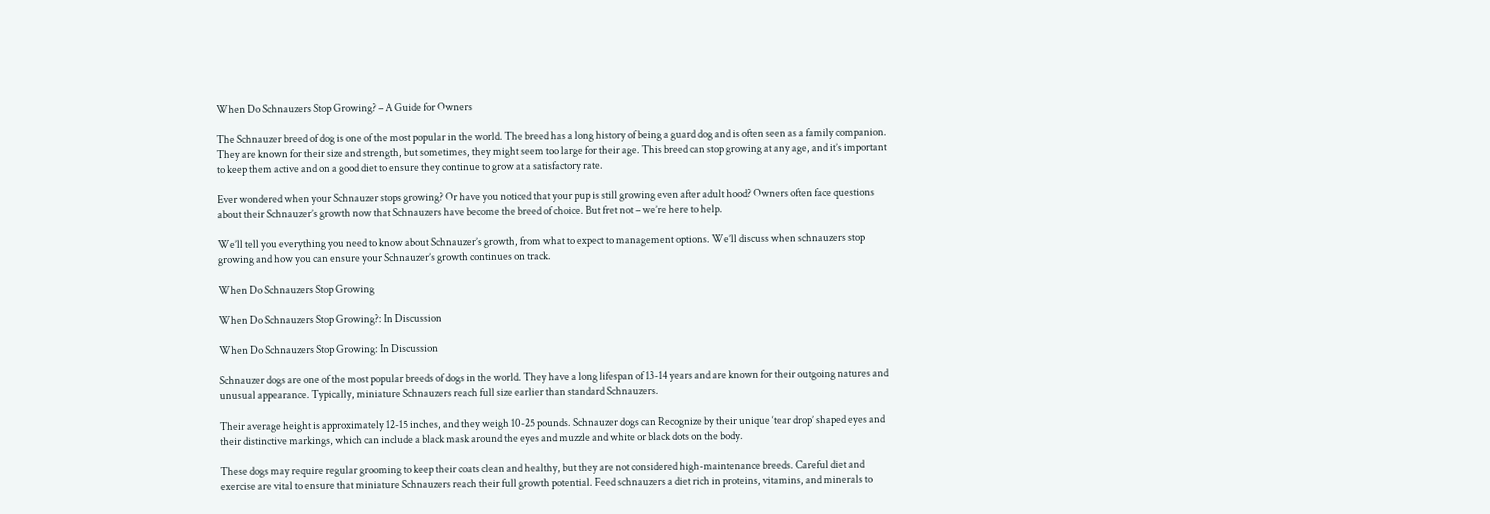When Do Schnauzers Stop Growing? – A Guide for Owners

The Schnauzer breed of dog is one of the most popular in the world. The breed has a long history of being a guard dog and is often seen as a family companion. They are known for their size and strength, but sometimes, they might seem too large for their age. This breed can stop growing at any age, and it’s important to keep them active and on a good diet to ensure they continue to grow at a satisfactory rate.

Ever wondered when your Schnauzer stops growing? Or have you noticed that your pup is still growing even after adult hood? Owners often face questions about their Schnauzer’s growth now that Schnauzers have become the breed of choice. But fret not – we’re here to help.

We’ll tell you everything you need to know about Schnauzer’s growth, from what to expect to management options. We’ll discuss when schnauzers stop growing and how you can ensure your Schnauzer’s growth continues on track.

When Do Schnauzers Stop Growing

When Do Schnauzers Stop Growing?: In Discussion

When Do Schnauzers Stop Growing: In Discussion

Schnauzer dogs are one of the most popular breeds of dogs in the world. They have a long lifespan of 13-14 years and are known for their outgoing natures and unusual appearance. Typically, miniature Schnauzers reach full size earlier than standard Schnauzers.

Their average height is approximately 12-15 inches, and they weigh 10-25 pounds. Schnauzer dogs can Recognize by their unique ‘tear drop’ shaped eyes and their distinctive markings, which can include a black mask around the eyes and muzzle and white or black dots on the body.

These dogs may require regular grooming to keep their coats clean and healthy, but they are not considered high-maintenance breeds. Careful diet and exercise are vital to ensure that miniature Schnauzers reach their full growth potential. Feed schnauzers a diet rich in proteins, vitamins, and minerals to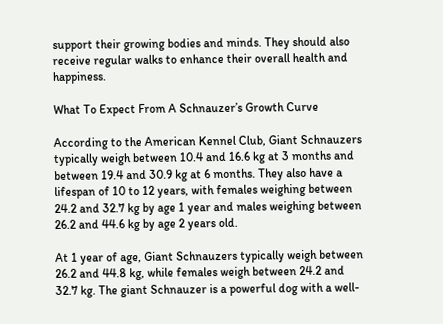support their growing bodies and minds. They should also receive regular walks to enhance their overall health and happiness.

What To Expect From A Schnauzer’s Growth Curve

According to the American Kennel Club, Giant Schnauzers typically weigh between 10.4 and 16.6 kg at 3 months and between 19.4 and 30.9 kg at 6 months. They also have a lifespan of 10 to 12 years, with females weighing between 24.2 and 32.7 kg by age 1 year and males weighing between 26.2 and 44.6 kg by age 2 years old.

At 1 year of age, Giant Schnauzers typically weigh between 26.2 and 44.8 kg, while females weigh between 24.2 and 32.7 kg. The giant Schnauzer is a powerful dog with a well-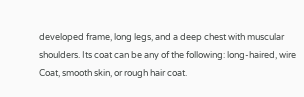developed frame, long legs, and a deep chest with muscular shoulders. Its coat can be any of the following: long-haired, wire Coat, smooth skin, or rough hair coat.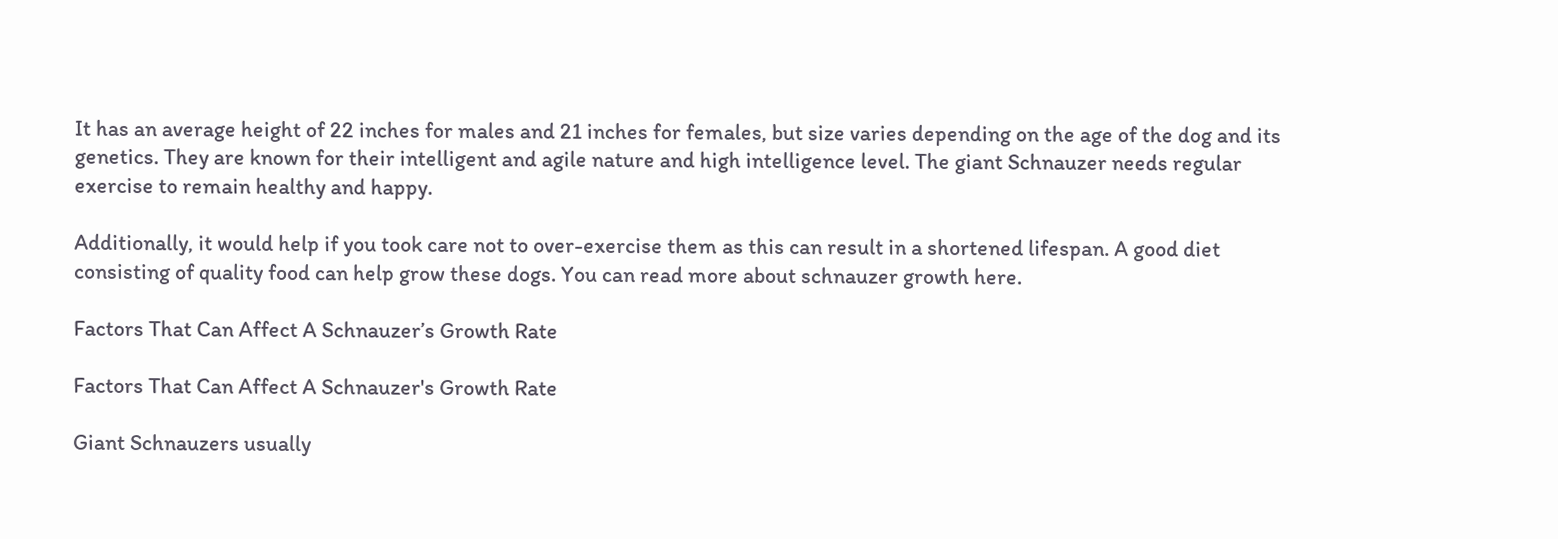It has an average height of 22 inches for males and 21 inches for females, but size varies depending on the age of the dog and its genetics. They are known for their intelligent and agile nature and high intelligence level. The giant Schnauzer needs regular exercise to remain healthy and happy.

Additionally, it would help if you took care not to over-exercise them as this can result in a shortened lifespan. A good diet consisting of quality food can help grow these dogs. You can read more about schnauzer growth here.

Factors That Can Affect A Schnauzer’s Growth Rate

Factors That Can Affect A Schnauzer's Growth Rate

Giant Schnauzers usually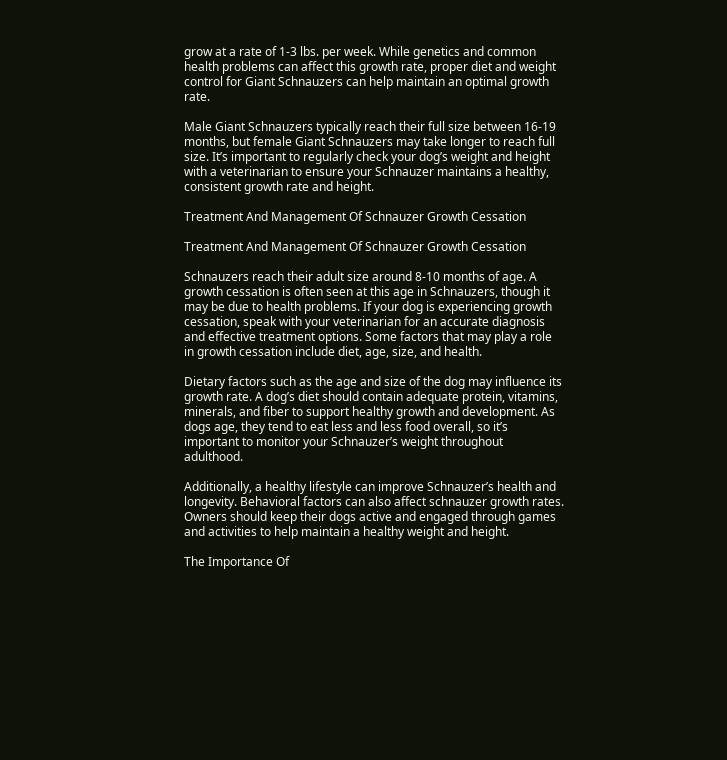grow at a rate of 1-3 lbs. per week. While genetics and common health problems can affect this growth rate, proper diet and weight control for Giant Schnauzers can help maintain an optimal growth rate.

Male Giant Schnauzers typically reach their full size between 16-19 months, but female Giant Schnauzers may take longer to reach full size. It’s important to regularly check your dog’s weight and height with a veterinarian to ensure your Schnauzer maintains a healthy, consistent growth rate and height.

Treatment And Management Of Schnauzer Growth Cessation

Treatment And Management Of Schnauzer Growth Cessation

Schnauzers reach their adult size around 8-10 months of age. A growth cessation is often seen at this age in Schnauzers, though it may be due to health problems. If your dog is experiencing growth cessation, speak with your veterinarian for an accurate diagnosis and effective treatment options. Some factors that may play a role in growth cessation include diet, age, size, and health.

Dietary factors such as the age and size of the dog may influence its growth rate. A dog’s diet should contain adequate protein, vitamins, minerals, and fiber to support healthy growth and development. As dogs age, they tend to eat less and less food overall, so it’s important to monitor your Schnauzer’s weight throughout adulthood.

Additionally, a healthy lifestyle can improve Schnauzer’s health and longevity. Behavioral factors can also affect schnauzer growth rates. Owners should keep their dogs active and engaged through games and activities to help maintain a healthy weight and height.

The Importance Of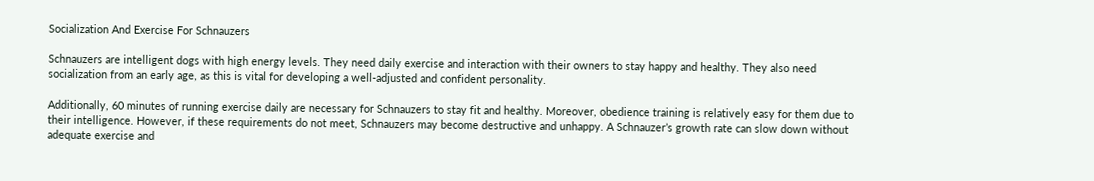Socialization And Exercise For Schnauzers

Schnauzers are intelligent dogs with high energy levels. They need daily exercise and interaction with their owners to stay happy and healthy. They also need socialization from an early age, as this is vital for developing a well-adjusted and confident personality.

Additionally, 60 minutes of running exercise daily are necessary for Schnauzers to stay fit and healthy. Moreover, obedience training is relatively easy for them due to their intelligence. However, if these requirements do not meet, Schnauzers may become destructive and unhappy. A Schnauzer’s growth rate can slow down without adequate exercise and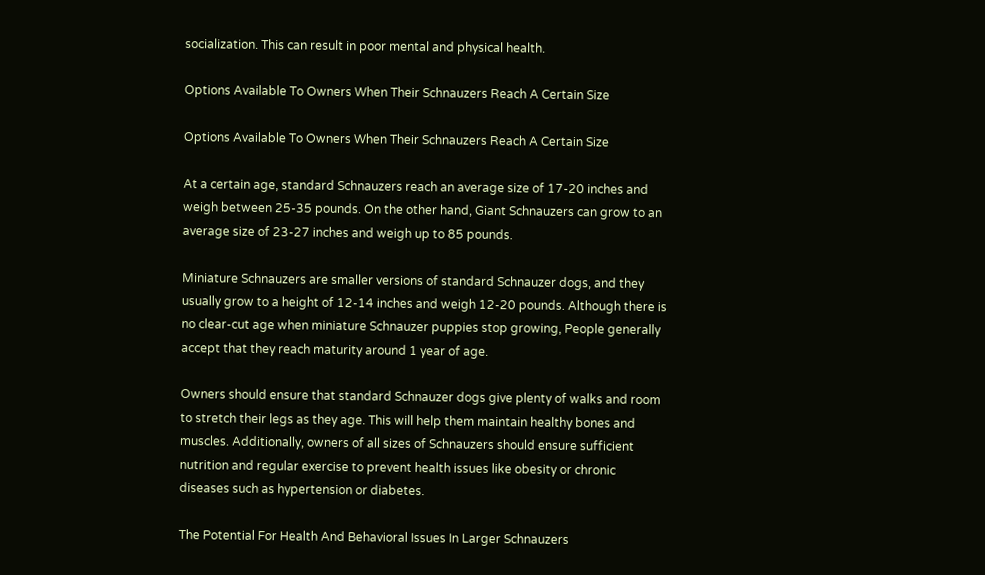socialization. This can result in poor mental and physical health.

Options Available To Owners When Their Schnauzers Reach A Certain Size

Options Available To Owners When Their Schnauzers Reach A Certain Size

At a certain age, standard Schnauzers reach an average size of 17-20 inches and weigh between 25-35 pounds. On the other hand, Giant Schnauzers can grow to an average size of 23-27 inches and weigh up to 85 pounds.

Miniature Schnauzers are smaller versions of standard Schnauzer dogs, and they usually grow to a height of 12-14 inches and weigh 12-20 pounds. Although there is no clear-cut age when miniature Schnauzer puppies stop growing, People generally accept that they reach maturity around 1 year of age.

Owners should ensure that standard Schnauzer dogs give plenty of walks and room to stretch their legs as they age. This will help them maintain healthy bones and muscles. Additionally, owners of all sizes of Schnauzers should ensure sufficient nutrition and regular exercise to prevent health issues like obesity or chronic diseases such as hypertension or diabetes.

The Potential For Health And Behavioral Issues In Larger Schnauzers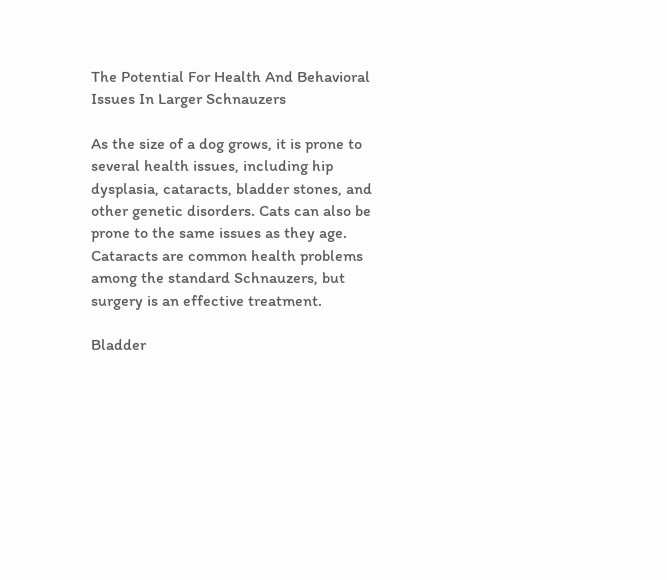The Potential For Health And Behavioral Issues In Larger Schnauzers

As the size of a dog grows, it is prone to several health issues, including hip dysplasia, cataracts, bladder stones, and other genetic disorders. Cats can also be prone to the same issues as they age. Cataracts are common health problems among the standard Schnauzers, but surgery is an effective treatment.

Bladder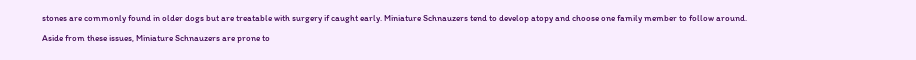stones are commonly found in older dogs but are treatable with surgery if caught early. Miniature Schnauzers tend to develop atopy and choose one family member to follow around.

Aside from these issues, Miniature Schnauzers are prone to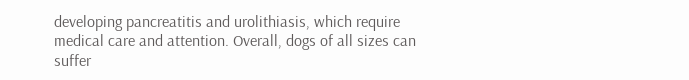developing pancreatitis and urolithiasis, which require medical care and attention. Overall, dogs of all sizes can suffer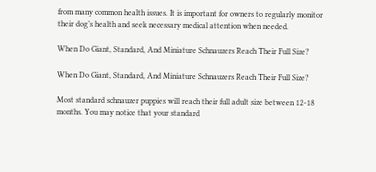from many common health issues. It is important for owners to regularly monitor their dog’s health and seek necessary medical attention when needed.

When Do Giant, Standard, And Miniature Schnauzers Reach Their Full Size?

When Do Giant, Standard, And Miniature Schnauzers Reach Their Full Size?

Most standard schnauzer puppies will reach their full adult size between 12-18 months. You may notice that your standard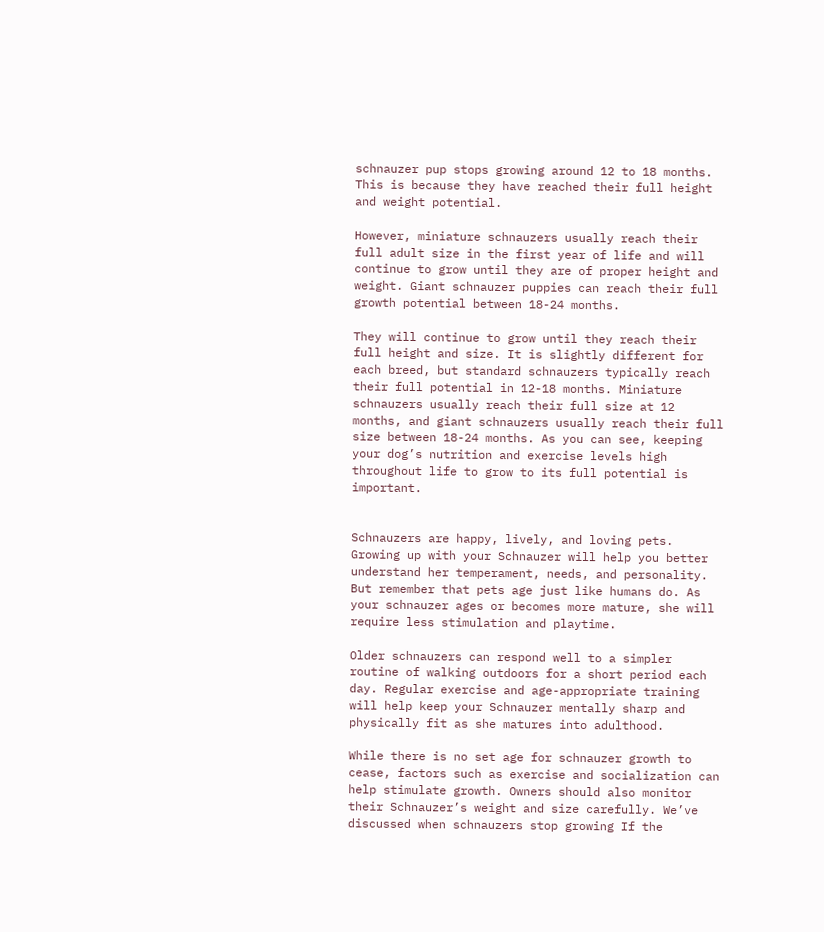schnauzer pup stops growing around 12 to 18 months. This is because they have reached their full height and weight potential.

However, miniature schnauzers usually reach their full adult size in the first year of life and will continue to grow until they are of proper height and weight. Giant schnauzer puppies can reach their full growth potential between 18-24 months.

They will continue to grow until they reach their full height and size. It is slightly different for each breed, but standard schnauzers typically reach their full potential in 12-18 months. Miniature schnauzers usually reach their full size at 12 months, and giant schnauzers usually reach their full size between 18-24 months. As you can see, keeping your dog’s nutrition and exercise levels high throughout life to grow to its full potential is important.


Schnauzers are happy, lively, and loving pets. Growing up with your Schnauzer will help you better understand her temperament, needs, and personality. But remember that pets age just like humans do. As your schnauzer ages or becomes more mature, she will require less stimulation and playtime.

Older schnauzers can respond well to a simpler routine of walking outdoors for a short period each day. Regular exercise and age-appropriate training will help keep your Schnauzer mentally sharp and physically fit as she matures into adulthood.

While there is no set age for schnauzer growth to cease, factors such as exercise and socialization can help stimulate growth. Owners should also monitor their Schnauzer’s weight and size carefully. We’ve discussed when schnauzers stop growing If the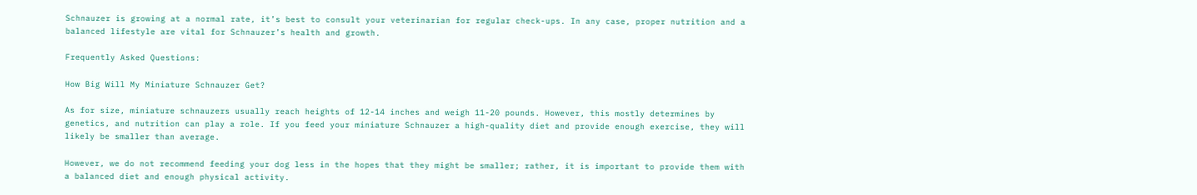Schnauzer is growing at a normal rate, it’s best to consult your veterinarian for regular check-ups. In any case, proper nutrition and a balanced lifestyle are vital for Schnauzer’s health and growth.

Frequently Asked Questions:

How Big Will My Miniature Schnauzer Get?

As for size, miniature schnauzers usually reach heights of 12-14 inches and weigh 11-20 pounds. However, this mostly determines by genetics, and nutrition can play a role. If you feed your miniature Schnauzer a high-quality diet and provide enough exercise, they will likely be smaller than average.

However, we do not recommend feeding your dog less in the hopes that they might be smaller; rather, it is important to provide them with a balanced diet and enough physical activity.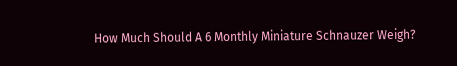How Much Should A 6 Monthly Miniature Schnauzer Weigh?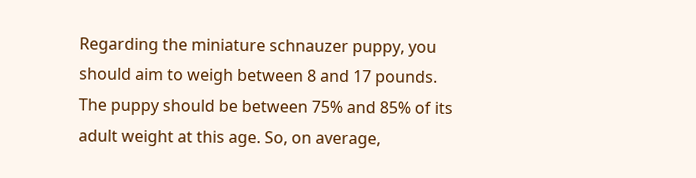Regarding the miniature schnauzer puppy, you should aim to weigh between 8 and 17 pounds. The puppy should be between 75% and 85% of its adult weight at this age. So, on average,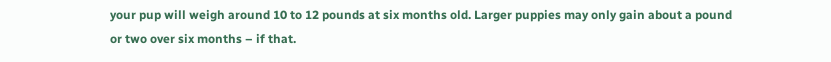your pup will weigh around 10 to 12 pounds at six months old. Larger puppies may only gain about a pound or two over six months – if that.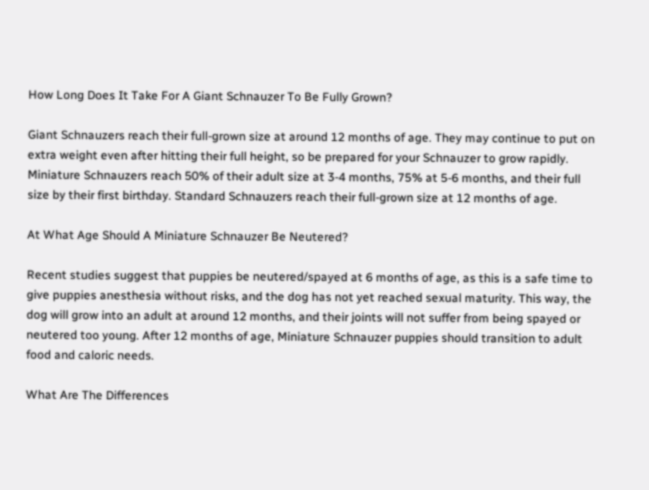How Long Does It Take For A Giant Schnauzer To Be Fully Grown?

Giant Schnauzers reach their full-grown size at around 12 months of age. They may continue to put on extra weight even after hitting their full height, so be prepared for your Schnauzer to grow rapidly. Miniature Schnauzers reach 50% of their adult size at 3-4 months, 75% at 5-6 months, and their full size by their first birthday. Standard Schnauzers reach their full-grown size at 12 months of age.

At What Age Should A Miniature Schnauzer Be Neutered?

Recent studies suggest that puppies be neutered/spayed at 6 months of age, as this is a safe time to give puppies anesthesia without risks, and the dog has not yet reached sexual maturity. This way, the dog will grow into an adult at around 12 months, and their joints will not suffer from being spayed or neutered too young. After 12 months of age, Miniature Schnauzer puppies should transition to adult food and caloric needs.

What Are The Differences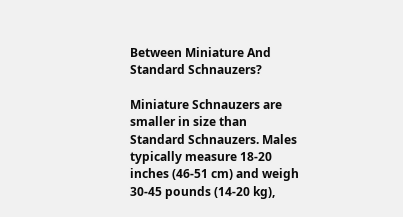Between Miniature And Standard Schnauzers?

Miniature Schnauzers are smaller in size than Standard Schnauzers. Males typically measure 18-20 inches (46-51 cm) and weigh 30-45 pounds (14-20 kg),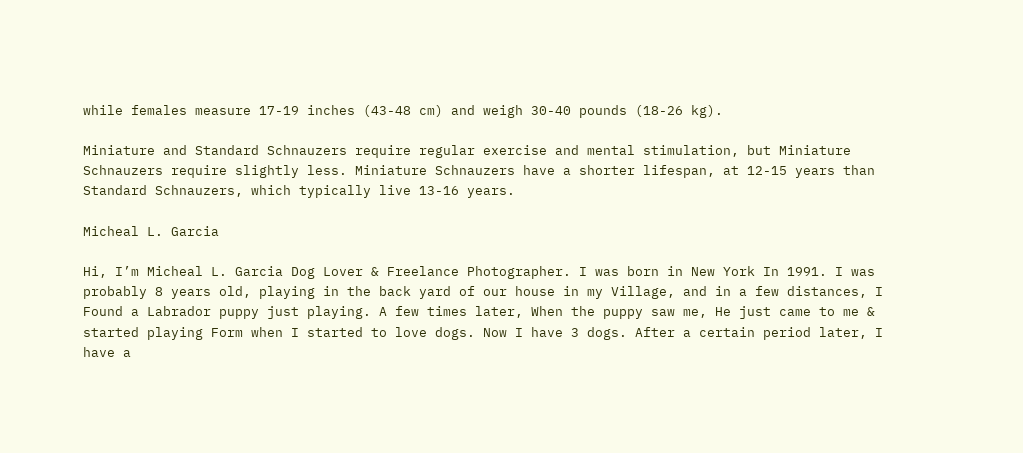while females measure 17-19 inches (43-48 cm) and weigh 30-40 pounds (18-26 kg).

Miniature and Standard Schnauzers require regular exercise and mental stimulation, but Miniature Schnauzers require slightly less. Miniature Schnauzers have a shorter lifespan, at 12-15 years than Standard Schnauzers, which typically live 13-16 years.

Micheal L. Garcia

Hi, I’m Micheal L. Garcia Dog Lover & Freelance Photographer. I was born in New York In 1991. I was probably 8 years old, playing in the back yard of our house in my Village, and in a few distances, I Found a Labrador puppy just playing. A few times later, When the puppy saw me, He just came to me & started playing Form when I started to love dogs. Now I have 3 dogs. After a certain period later, I have a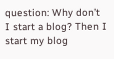question: Why don’t I start a blog? Then I start my blog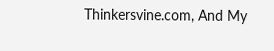Thinkersvine.com, And My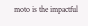moto is the impactful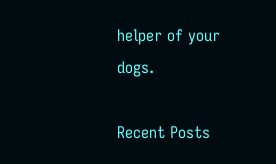helper of your dogs.

Recent Posts